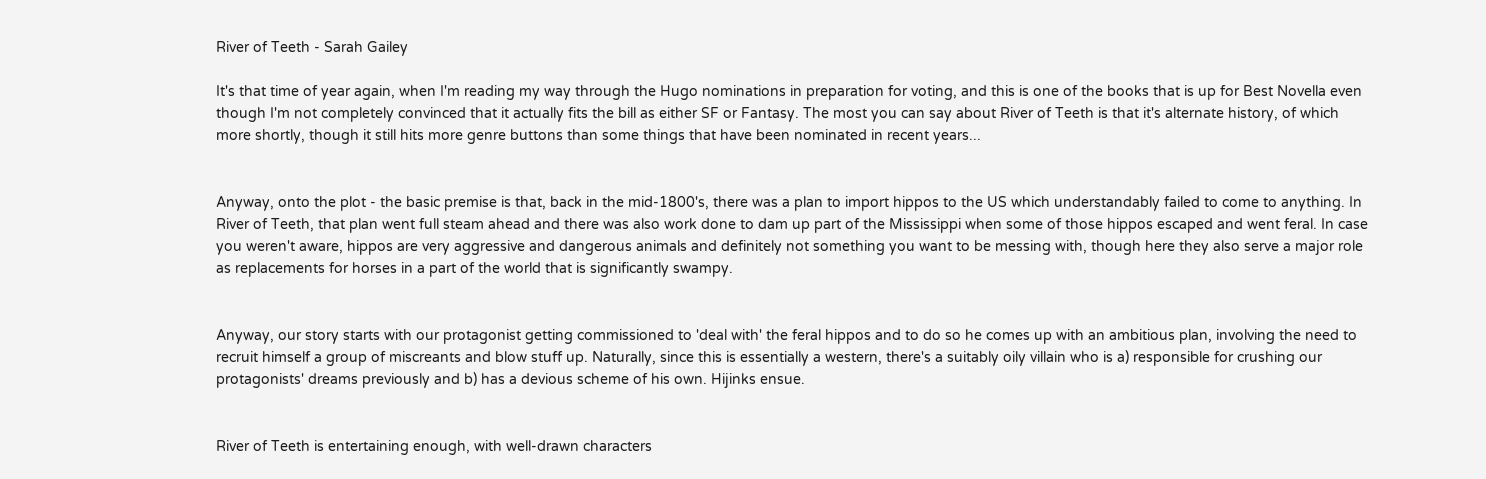River of Teeth - Sarah Gailey

It's that time of year again, when I'm reading my way through the Hugo nominations in preparation for voting, and this is one of the books that is up for Best Novella even though I'm not completely convinced that it actually fits the bill as either SF or Fantasy. The most you can say about River of Teeth is that it's alternate history, of which more shortly, though it still hits more genre buttons than some things that have been nominated in recent years...


Anyway, onto the plot - the basic premise is that, back in the mid-1800's, there was a plan to import hippos to the US which understandably failed to come to anything. In River of Teeth, that plan went full steam ahead and there was also work done to dam up part of the Mississippi when some of those hippos escaped and went feral. In case you weren't aware, hippos are very aggressive and dangerous animals and definitely not something you want to be messing with, though here they also serve a major role as replacements for horses in a part of the world that is significantly swampy.


Anyway, our story starts with our protagonist getting commissioned to 'deal with' the feral hippos and to do so he comes up with an ambitious plan, involving the need to recruit himself a group of miscreants and blow stuff up. Naturally, since this is essentially a western, there's a suitably oily villain who is a) responsible for crushing our protagonists' dreams previously and b) has a devious scheme of his own. Hijinks ensue.


River of Teeth is entertaining enough, with well-drawn characters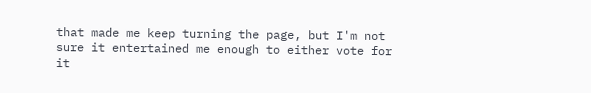that made me keep turning the page, but I'm not sure it entertained me enough to either vote for it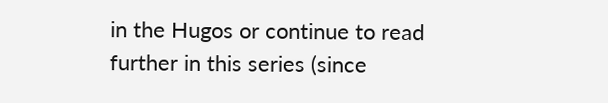in the Hugos or continue to read further in this series (since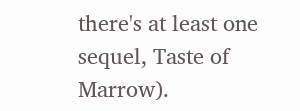there's at least one sequel, Taste of Marrow).